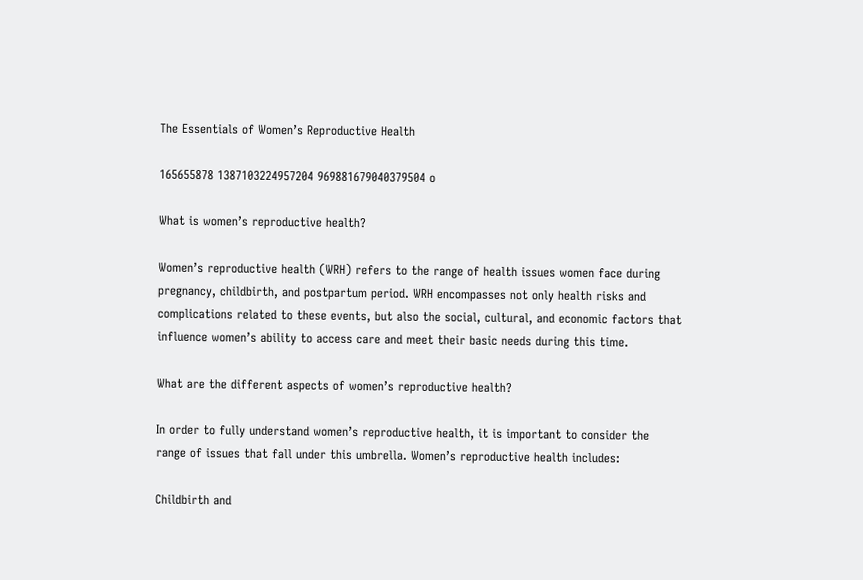The Essentials of Women’s Reproductive Health

165655878 1387103224957204 969881679040379504 o

What is women’s reproductive health?

Women’s reproductive health (WRH) refers to the range of health issues women face during pregnancy, childbirth, and postpartum period. WRH encompasses not only health risks and complications related to these events, but also the social, cultural, and economic factors that influence women’s ability to access care and meet their basic needs during this time.

What are the different aspects of women’s reproductive health?

In order to fully understand women’s reproductive health, it is important to consider the range of issues that fall under this umbrella. Women’s reproductive health includes:

Childbirth and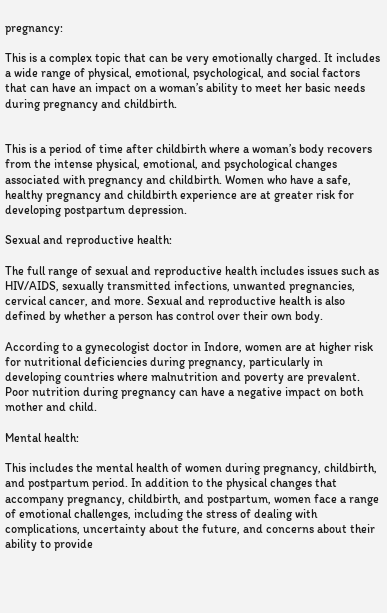pregnancy:

This is a complex topic that can be very emotionally charged. It includes a wide range of physical, emotional, psychological, and social factors that can have an impact on a woman’s ability to meet her basic needs during pregnancy and childbirth.


This is a period of time after childbirth where a woman’s body recovers from the intense physical, emotional, and psychological changes associated with pregnancy and childbirth. Women who have a safe, healthy pregnancy and childbirth experience are at greater risk for developing postpartum depression.

Sexual and reproductive health:

The full range of sexual and reproductive health includes issues such as HIV/AIDS, sexually transmitted infections, unwanted pregnancies, cervical cancer, and more. Sexual and reproductive health is also defined by whether a person has control over their own body.

According to a gynecologist doctor in Indore, women are at higher risk for nutritional deficiencies during pregnancy, particularly in developing countries where malnutrition and poverty are prevalent. Poor nutrition during pregnancy can have a negative impact on both mother and child.

Mental health:

This includes the mental health of women during pregnancy, childbirth, and postpartum period. In addition to the physical changes that accompany pregnancy, childbirth, and postpartum, women face a range of emotional challenges, including the stress of dealing with complications, uncertainty about the future, and concerns about their ability to provide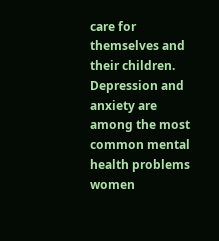care for themselves and their children. Depression and anxiety are among the most common mental health problems women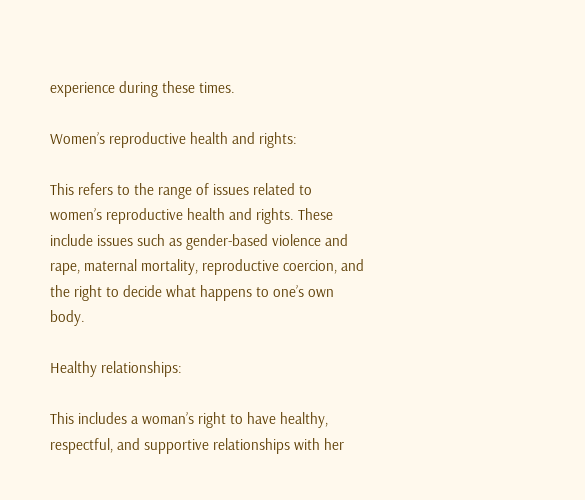experience during these times.

Women’s reproductive health and rights:

This refers to the range of issues related to women’s reproductive health and rights. These include issues such as gender-based violence and rape, maternal mortality, reproductive coercion, and the right to decide what happens to one’s own body.

Healthy relationships:

This includes a woman’s right to have healthy, respectful, and supportive relationships with her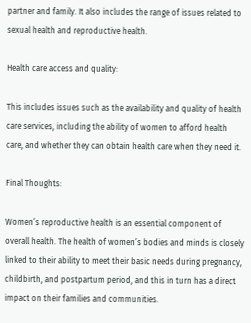partner and family. It also includes the range of issues related to sexual health and reproductive health.

Health care access and quality:

This includes issues such as the availability and quality of health care services, including the ability of women to afford health care, and whether they can obtain health care when they need it.

Final Thoughts:

Women’s reproductive health is an essential component of overall health. The health of women’s bodies and minds is closely linked to their ability to meet their basic needs during pregnancy, childbirth, and postpartum period, and this in turn has a direct impact on their families and communities.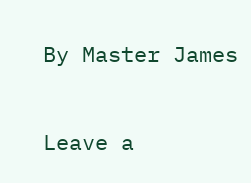By Master James

Leave a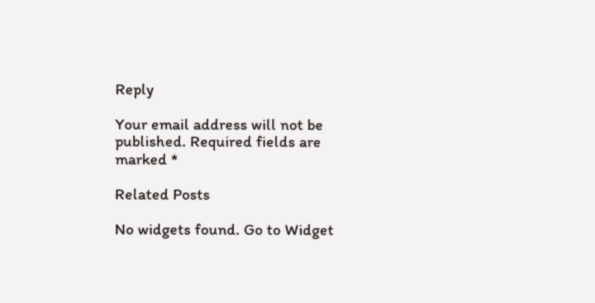Reply

Your email address will not be published. Required fields are marked *

Related Posts

No widgets found. Go to Widget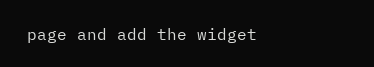page and add the widget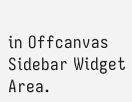in Offcanvas Sidebar Widget Area.